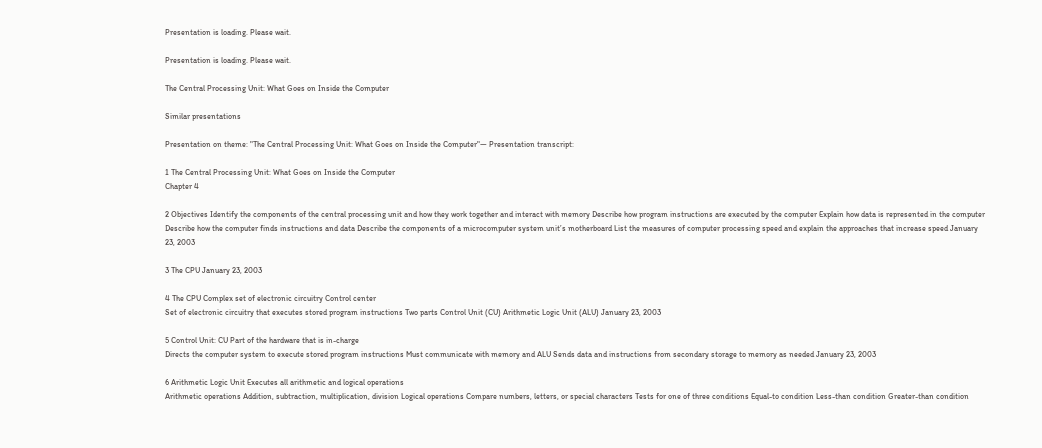Presentation is loading. Please wait.

Presentation is loading. Please wait.

The Central Processing Unit: What Goes on Inside the Computer

Similar presentations

Presentation on theme: "The Central Processing Unit: What Goes on Inside the Computer"— Presentation transcript:

1 The Central Processing Unit: What Goes on Inside the Computer
Chapter 4

2 Objectives Identify the components of the central processing unit and how they work together and interact with memory Describe how program instructions are executed by the computer Explain how data is represented in the computer Describe how the computer finds instructions and data Describe the components of a microcomputer system unit’s motherboard List the measures of computer processing speed and explain the approaches that increase speed January 23, 2003

3 The CPU January 23, 2003

4 The CPU Complex set of electronic circuitry Control center
Set of electronic circuitry that executes stored program instructions Two parts Control Unit (CU) Arithmetic Logic Unit (ALU) January 23, 2003

5 Control Unit: CU Part of the hardware that is in-charge
Directs the computer system to execute stored program instructions Must communicate with memory and ALU Sends data and instructions from secondary storage to memory as needed January 23, 2003

6 Arithmetic Logic Unit Executes all arithmetic and logical operations
Arithmetic operations Addition, subtraction, multiplication, division Logical operations Compare numbers, letters, or special characters Tests for one of three conditions Equal-to condition Less-than condition Greater-than condition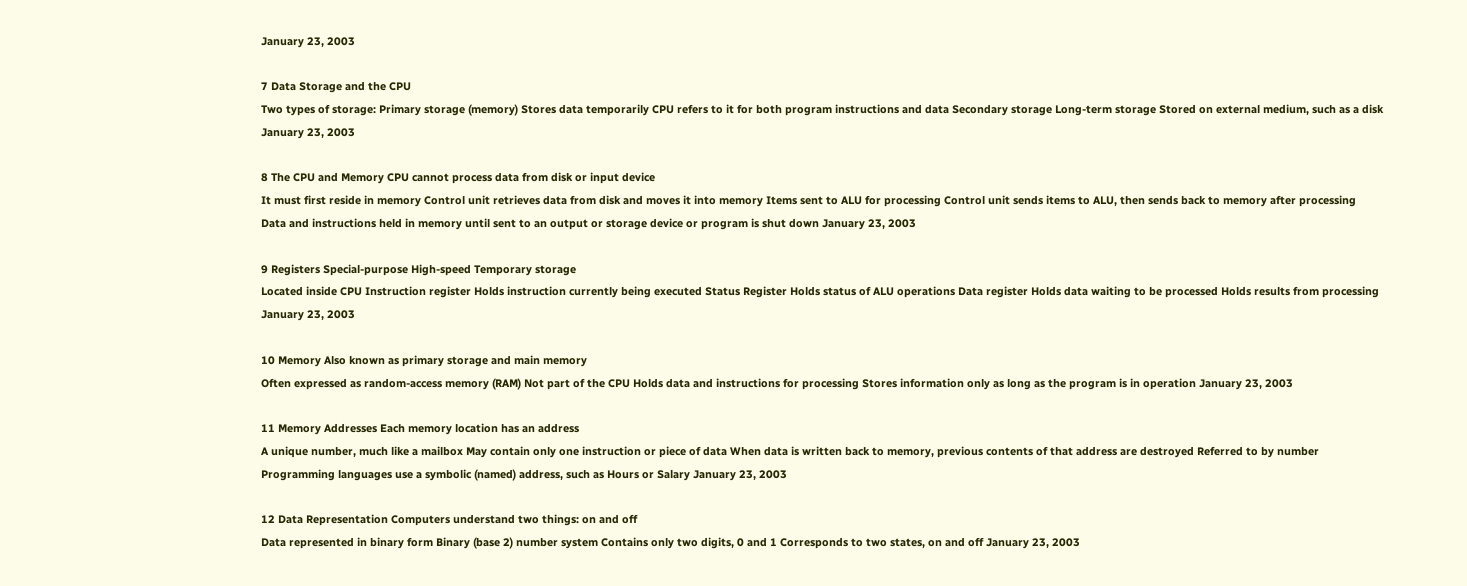January 23, 2003

7 Data Storage and the CPU
Two types of storage: Primary storage (memory) Stores data temporarily CPU refers to it for both program instructions and data Secondary storage Long-term storage Stored on external medium, such as a disk January 23, 2003

8 The CPU and Memory CPU cannot process data from disk or input device
It must first reside in memory Control unit retrieves data from disk and moves it into memory Items sent to ALU for processing Control unit sends items to ALU, then sends back to memory after processing Data and instructions held in memory until sent to an output or storage device or program is shut down January 23, 2003

9 Registers Special-purpose High-speed Temporary storage
Located inside CPU Instruction register Holds instruction currently being executed Status Register Holds status of ALU operations Data register Holds data waiting to be processed Holds results from processing January 23, 2003

10 Memory Also known as primary storage and main memory
Often expressed as random-access memory (RAM) Not part of the CPU Holds data and instructions for processing Stores information only as long as the program is in operation January 23, 2003

11 Memory Addresses Each memory location has an address
A unique number, much like a mailbox May contain only one instruction or piece of data When data is written back to memory, previous contents of that address are destroyed Referred to by number Programming languages use a symbolic (named) address, such as Hours or Salary January 23, 2003

12 Data Representation Computers understand two things: on and off
Data represented in binary form Binary (base 2) number system Contains only two digits, 0 and 1 Corresponds to two states, on and off January 23, 2003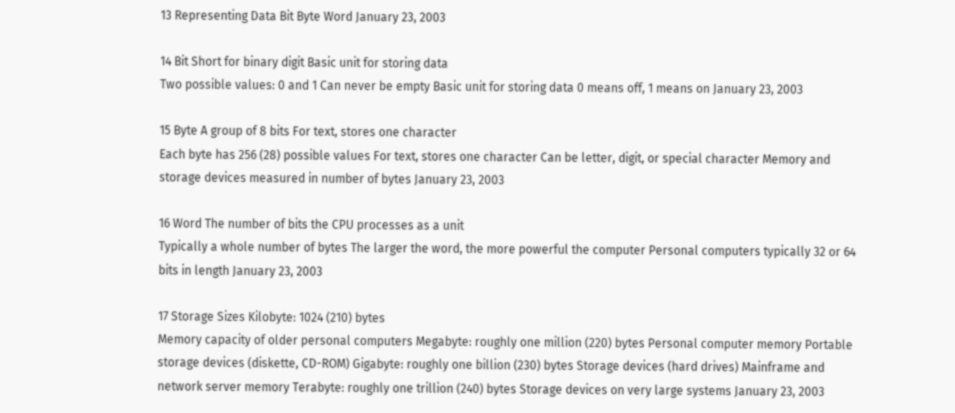13 Representing Data Bit Byte Word January 23, 2003

14 Bit Short for binary digit Basic unit for storing data
Two possible values: 0 and 1 Can never be empty Basic unit for storing data 0 means off, 1 means on January 23, 2003

15 Byte A group of 8 bits For text, stores one character
Each byte has 256 (28) possible values For text, stores one character Can be letter, digit, or special character Memory and storage devices measured in number of bytes January 23, 2003

16 Word The number of bits the CPU processes as a unit
Typically a whole number of bytes The larger the word, the more powerful the computer Personal computers typically 32 or 64 bits in length January 23, 2003

17 Storage Sizes Kilobyte: 1024 (210) bytes
Memory capacity of older personal computers Megabyte: roughly one million (220) bytes Personal computer memory Portable storage devices (diskette, CD-ROM) Gigabyte: roughly one billion (230) bytes Storage devices (hard drives) Mainframe and network server memory Terabyte: roughly one trillion (240) bytes Storage devices on very large systems January 23, 2003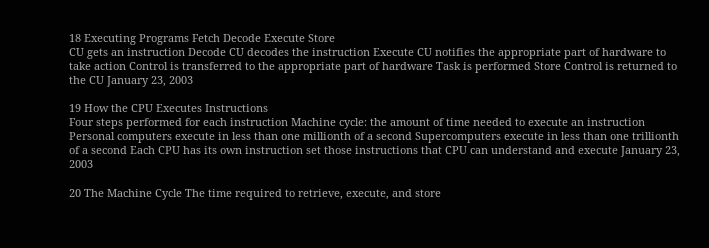18 Executing Programs Fetch Decode Execute Store
CU gets an instruction Decode CU decodes the instruction Execute CU notifies the appropriate part of hardware to take action Control is transferred to the appropriate part of hardware Task is performed Store Control is returned to the CU January 23, 2003

19 How the CPU Executes Instructions
Four steps performed for each instruction Machine cycle: the amount of time needed to execute an instruction Personal computers execute in less than one millionth of a second Supercomputers execute in less than one trillionth of a second Each CPU has its own instruction set those instructions that CPU can understand and execute January 23, 2003

20 The Machine Cycle The time required to retrieve, execute, and store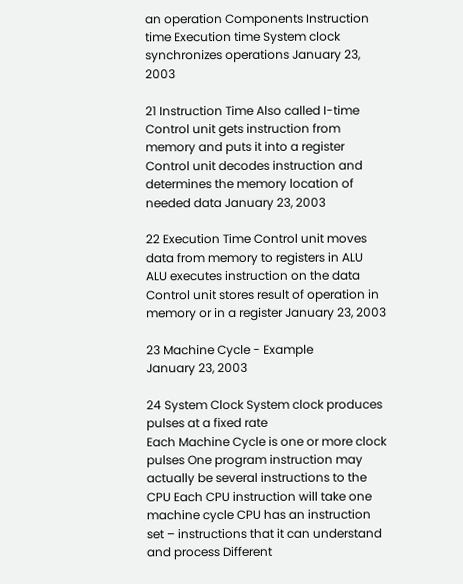an operation Components Instruction time Execution time System clock synchronizes operations January 23, 2003

21 Instruction Time Also called I-time
Control unit gets instruction from memory and puts it into a register Control unit decodes instruction and determines the memory location of needed data January 23, 2003

22 Execution Time Control unit moves data from memory to registers in ALU
ALU executes instruction on the data Control unit stores result of operation in memory or in a register January 23, 2003

23 Machine Cycle - Example
January 23, 2003

24 System Clock System clock produces pulses at a fixed rate
Each Machine Cycle is one or more clock pulses One program instruction may actually be several instructions to the CPU Each CPU instruction will take one machine cycle CPU has an instruction set – instructions that it can understand and process Different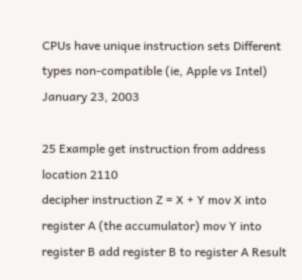CPUs have unique instruction sets Different types non-compatible (ie, Apple vs Intel) January 23, 2003

25 Example get instruction from address location 2110
decipher instruction Z = X + Y mov X into register A (the accumulator) mov Y into register B add register B to register A Result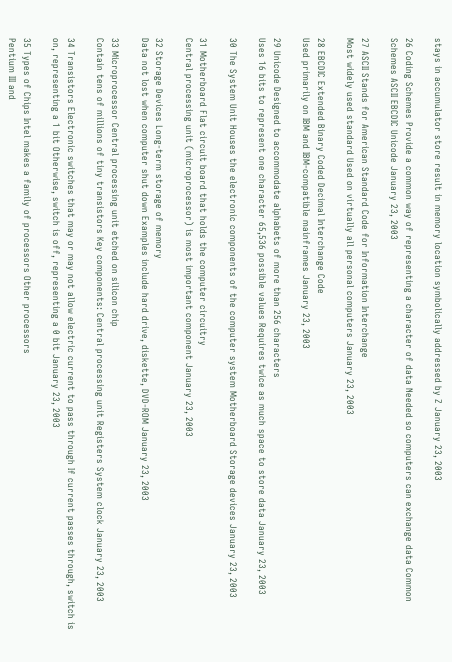stays in accumulator store result in memory location symbolically addressed by Z January 23, 2003

26 Coding Schemes Provide a common way of representing a character of data Needed so computers can exchange data Common Schemes ASCII EBCDIC Unicode January 23, 2003

27 ASCII Stands for American Standard Code for Information Interchange
Most widely used standard Used on virtually all personal computers January 23, 2003

28 EBCDIC Extended Binary Coded Decimal Interchange Code
Used primarily on IBM and IBM-compatible mainframes January 23, 2003

29 Unicode Designed to accommodate alphabets of more than 256 characters
Uses 16 bits to represent one character 65,536 possible values Requires twice as much space to store data January 23, 2003

30 The System Unit Houses the electronic components of the computer system Motherboard Storage devices January 23, 2003

31 Motherboard Flat circuit board that holds the computer circuitry
Central processing unit (microprocessor) is most important component January 23, 2003

32 Storage Devices Long-term storage of memory
Data not lost when computer shut down Examples include hard drive, diskette, DVD-ROM January 23, 2003

33 Microprocessor Central processing unit etched on silicon chip
Contain tens of millions of tiny transistors Key components: Central processing unit Registers System clock January 23, 2003

34 Transistors Electronic switches that may or may not allow electric current to pass through If current passes through, switch is on, representing a 1 bit Otherwise, switch is off, representing a 0 bit January 23, 2003

35 Types of Chips Intel makes a family of processors Other processors
Pentium III and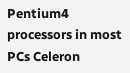Pentium4 processors in most PCs Celeron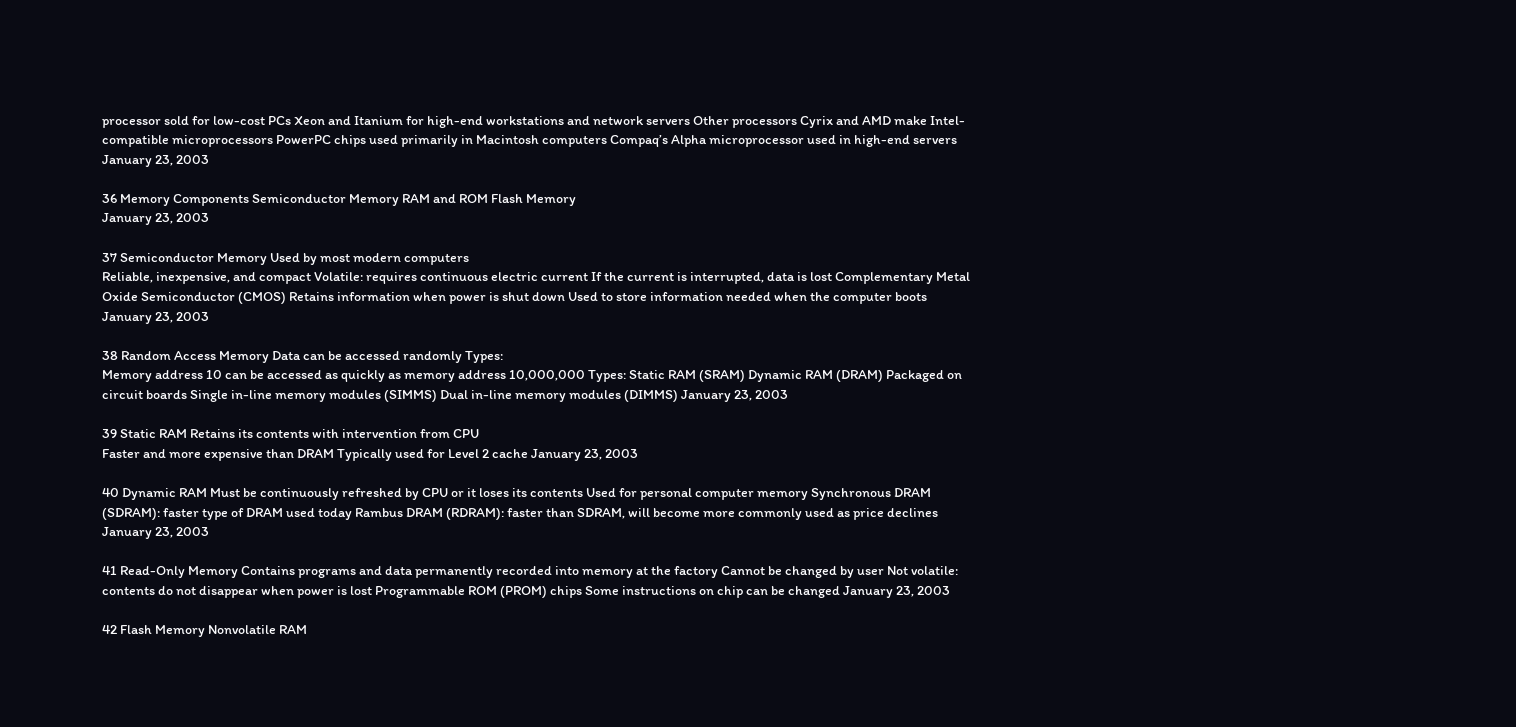processor sold for low-cost PCs Xeon and Itanium for high-end workstations and network servers Other processors Cyrix and AMD make Intel-compatible microprocessors PowerPC chips used primarily in Macintosh computers Compaq’s Alpha microprocessor used in high-end servers January 23, 2003

36 Memory Components Semiconductor Memory RAM and ROM Flash Memory
January 23, 2003

37 Semiconductor Memory Used by most modern computers
Reliable, inexpensive, and compact Volatile: requires continuous electric current If the current is interrupted, data is lost Complementary Metal Oxide Semiconductor (CMOS) Retains information when power is shut down Used to store information needed when the computer boots January 23, 2003

38 Random Access Memory Data can be accessed randomly Types:
Memory address 10 can be accessed as quickly as memory address 10,000,000 Types: Static RAM (SRAM) Dynamic RAM (DRAM) Packaged on circuit boards Single in-line memory modules (SIMMS) Dual in-line memory modules (DIMMS) January 23, 2003

39 Static RAM Retains its contents with intervention from CPU
Faster and more expensive than DRAM Typically used for Level 2 cache January 23, 2003

40 Dynamic RAM Must be continuously refreshed by CPU or it loses its contents Used for personal computer memory Synchronous DRAM (SDRAM): faster type of DRAM used today Rambus DRAM (RDRAM): faster than SDRAM, will become more commonly used as price declines January 23, 2003

41 Read-Only Memory Contains programs and data permanently recorded into memory at the factory Cannot be changed by user Not volatile: contents do not disappear when power is lost Programmable ROM (PROM) chips Some instructions on chip can be changed January 23, 2003

42 Flash Memory Nonvolatile RAM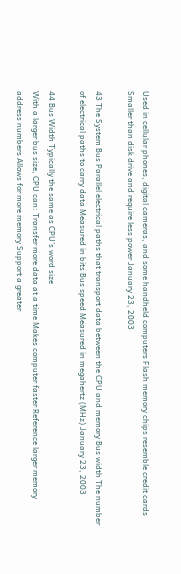Used in cellular phones, digital cameras, and some handheld computers Flash memory chips resemble credit cards Smaller than disk drive and require less power January 23, 2003

43 The System Bus Parallel electrical paths that transport data between the CPU and memory Bus width The number of electrical paths to carry data Measured in bits Bus speed Measured in megahertz (MHz) January 23, 2003

44 Bus Width Typically the same as CPU’s word size
With a larger bus size, CPU can: Transfer more data at a time Makes computer faster Reference larger memory address numbers Allows for more memory Support a greater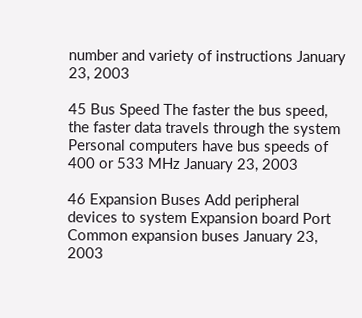number and variety of instructions January 23, 2003

45 Bus Speed The faster the bus speed, the faster data travels through the system Personal computers have bus speeds of 400 or 533 MHz January 23, 2003

46 Expansion Buses Add peripheral devices to system Expansion board Port
Common expansion buses January 23, 2003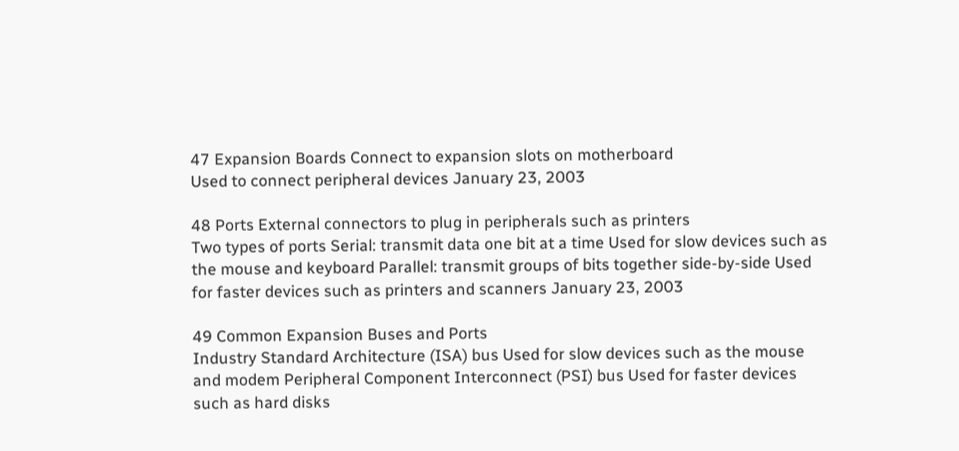47 Expansion Boards Connect to expansion slots on motherboard
Used to connect peripheral devices January 23, 2003

48 Ports External connectors to plug in peripherals such as printers
Two types of ports Serial: transmit data one bit at a time Used for slow devices such as the mouse and keyboard Parallel: transmit groups of bits together side-by-side Used for faster devices such as printers and scanners January 23, 2003

49 Common Expansion Buses and Ports
Industry Standard Architecture (ISA) bus Used for slow devices such as the mouse and modem Peripheral Component Interconnect (PSI) bus Used for faster devices such as hard disks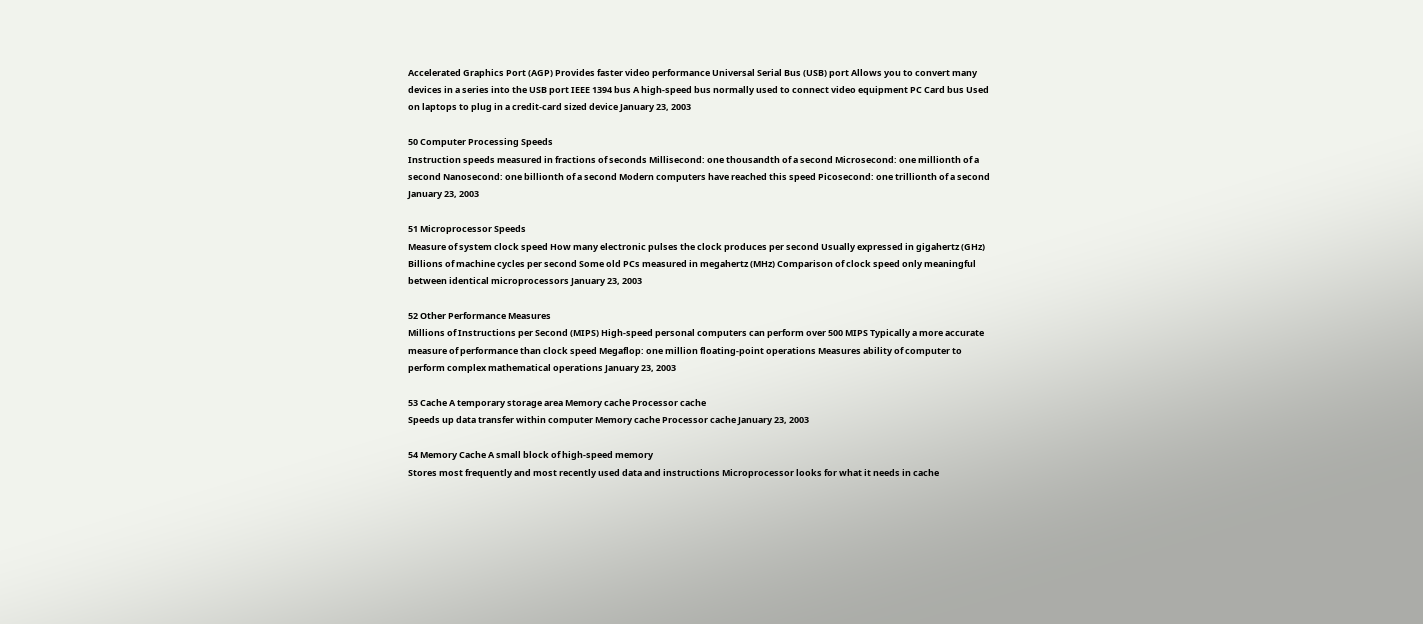Accelerated Graphics Port (AGP) Provides faster video performance Universal Serial Bus (USB) port Allows you to convert many devices in a series into the USB port IEEE 1394 bus A high-speed bus normally used to connect video equipment PC Card bus Used on laptops to plug in a credit-card sized device January 23, 2003

50 Computer Processing Speeds
Instruction speeds measured in fractions of seconds Millisecond: one thousandth of a second Microsecond: one millionth of a second Nanosecond: one billionth of a second Modern computers have reached this speed Picosecond: one trillionth of a second January 23, 2003

51 Microprocessor Speeds
Measure of system clock speed How many electronic pulses the clock produces per second Usually expressed in gigahertz (GHz) Billions of machine cycles per second Some old PCs measured in megahertz (MHz) Comparison of clock speed only meaningful between identical microprocessors January 23, 2003

52 Other Performance Measures
Millions of Instructions per Second (MIPS) High-speed personal computers can perform over 500 MIPS Typically a more accurate measure of performance than clock speed Megaflop: one million floating-point operations Measures ability of computer to perform complex mathematical operations January 23, 2003

53 Cache A temporary storage area Memory cache Processor cache
Speeds up data transfer within computer Memory cache Processor cache January 23, 2003

54 Memory Cache A small block of high-speed memory
Stores most frequently and most recently used data and instructions Microprocessor looks for what it needs in cache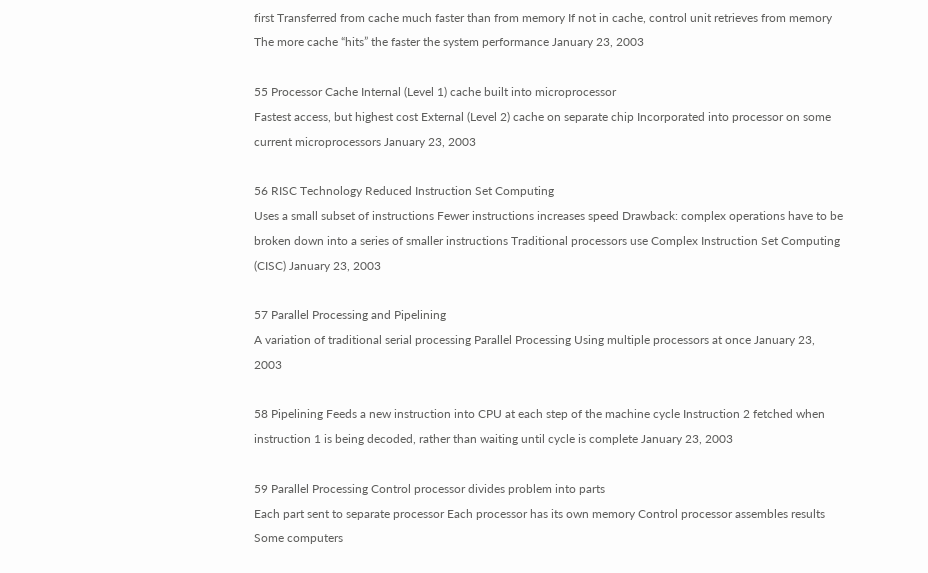first Transferred from cache much faster than from memory If not in cache, control unit retrieves from memory The more cache “hits” the faster the system performance January 23, 2003

55 Processor Cache Internal (Level 1) cache built into microprocessor
Fastest access, but highest cost External (Level 2) cache on separate chip Incorporated into processor on some current microprocessors January 23, 2003

56 RISC Technology Reduced Instruction Set Computing
Uses a small subset of instructions Fewer instructions increases speed Drawback: complex operations have to be broken down into a series of smaller instructions Traditional processors use Complex Instruction Set Computing (CISC) January 23, 2003

57 Parallel Processing and Pipelining
A variation of traditional serial processing Parallel Processing Using multiple processors at once January 23, 2003

58 Pipelining Feeds a new instruction into CPU at each step of the machine cycle Instruction 2 fetched when instruction 1 is being decoded, rather than waiting until cycle is complete January 23, 2003

59 Parallel Processing Control processor divides problem into parts
Each part sent to separate processor Each processor has its own memory Control processor assembles results Some computers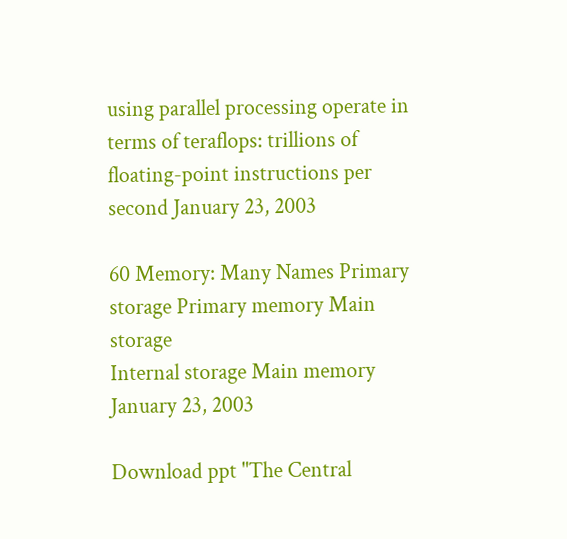using parallel processing operate in terms of teraflops: trillions of floating-point instructions per second January 23, 2003

60 Memory: Many Names Primary storage Primary memory Main storage
Internal storage Main memory January 23, 2003

Download ppt "The Central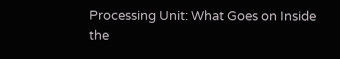Processing Unit: What Goes on Inside the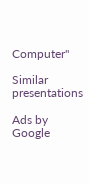Computer"

Similar presentations

Ads by Google